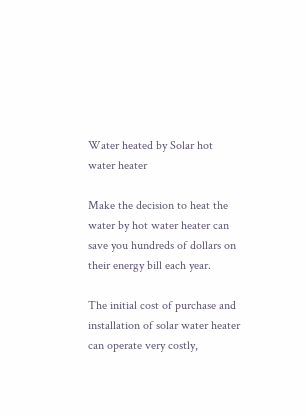Water heated by Solar hot water heater

Make the decision to heat the water by hot water heater can save you hundreds of dollars on their energy bill each year.

The initial cost of purchase and installation of solar water heater can operate very costly,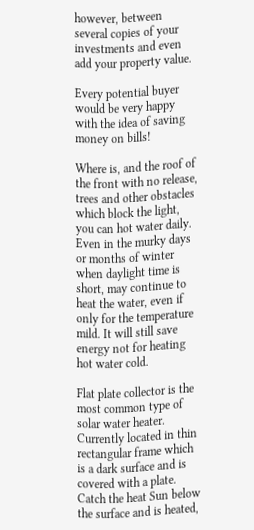however, between several copies of your investments and even add your property value.

Every potential buyer would be very happy with the idea of saving money on bills!

Where is, and the roof of the front with no release, trees and other obstacles which block the light, you can hot water daily. Even in the murky days or months of winter when daylight time is short, may continue to heat the water, even if only for the temperature mild. It will still save energy not for heating hot water cold.

Flat plate collector is the most common type of solar water heater. Currently located in thin rectangular frame which is a dark surface and is covered with a plate. Catch the heat Sun below the surface and is heated,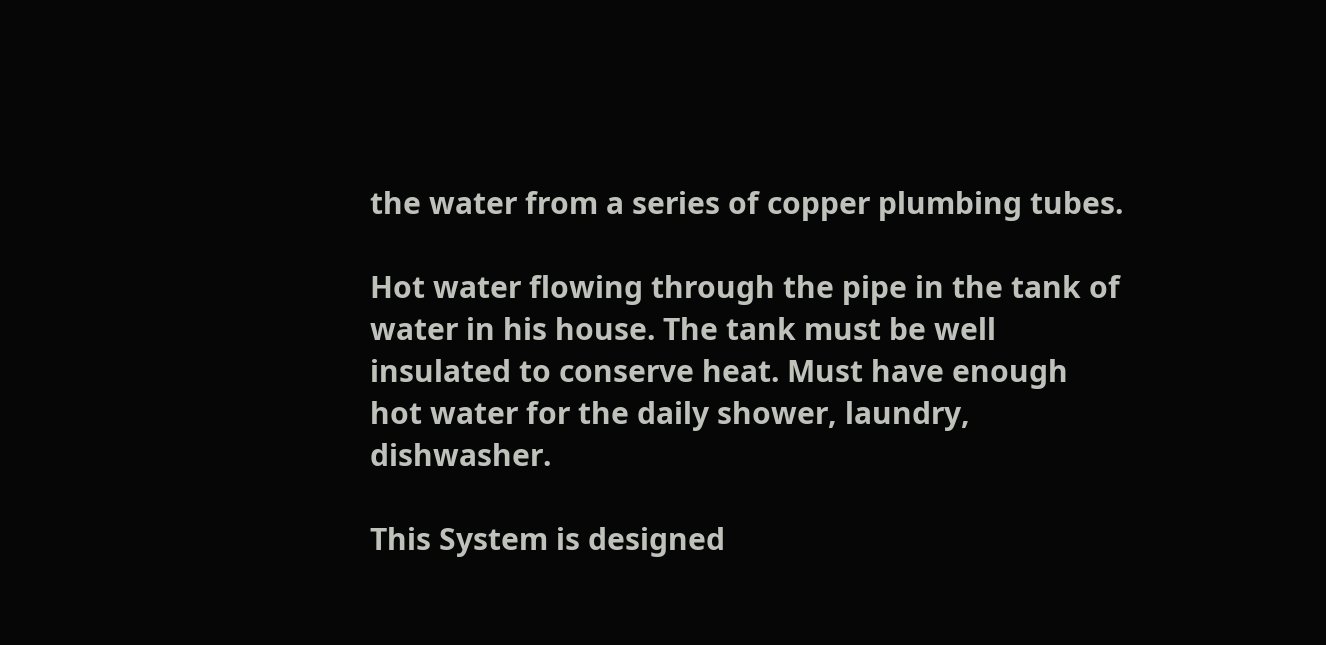the water from a series of copper plumbing tubes.

Hot water flowing through the pipe in the tank of water in his house. The tank must be well insulated to conserve heat. Must have enough hot water for the daily shower, laundry, dishwasher.

This System is designed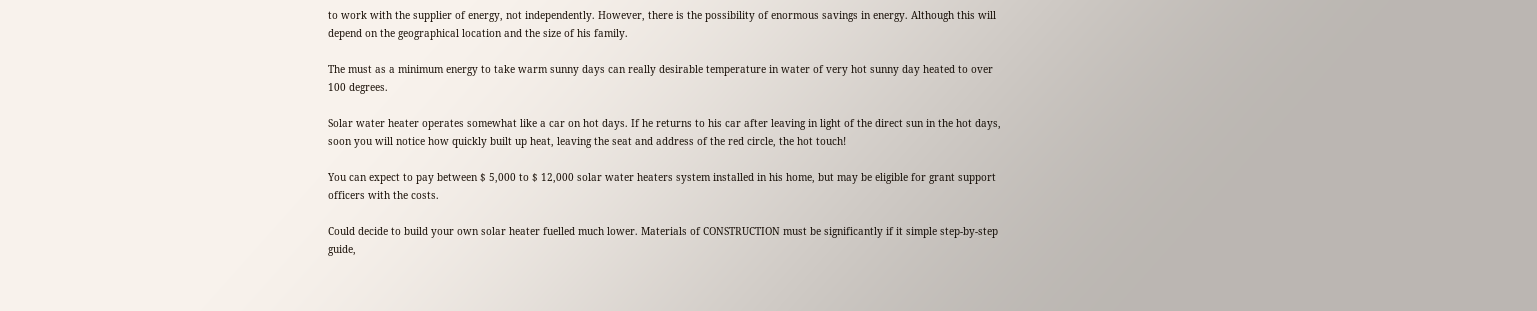to work with the supplier of energy, not independently. However, there is the possibility of enormous savings in energy. Although this will depend on the geographical location and the size of his family.

The must as a minimum energy to take warm sunny days can really desirable temperature in water of very hot sunny day heated to over 100 degrees.

Solar water heater operates somewhat like a car on hot days. If he returns to his car after leaving in light of the direct sun in the hot days, soon you will notice how quickly built up heat, leaving the seat and address of the red circle, the hot touch!

You can expect to pay between $ 5,000 to $ 12,000 solar water heaters system installed in his home, but may be eligible for grant support officers with the costs.

Could decide to build your own solar heater fuelled much lower. Materials of CONSTRUCTION must be significantly if it simple step-by-step guide,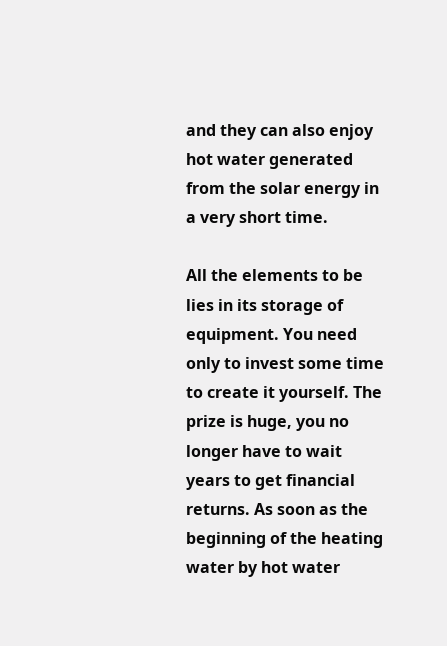and they can also enjoy hot water generated from the solar energy in a very short time.

All the elements to be lies in its storage of equipment. You need only to invest some time to create it yourself. The prize is huge, you no longer have to wait years to get financial returns. As soon as the beginning of the heating water by hot water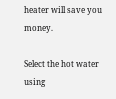heater will save you money.

Select the hot water using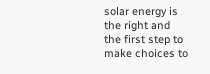solar energy is the right and the first step to make choices to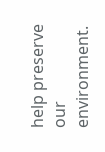help preserve our environment.